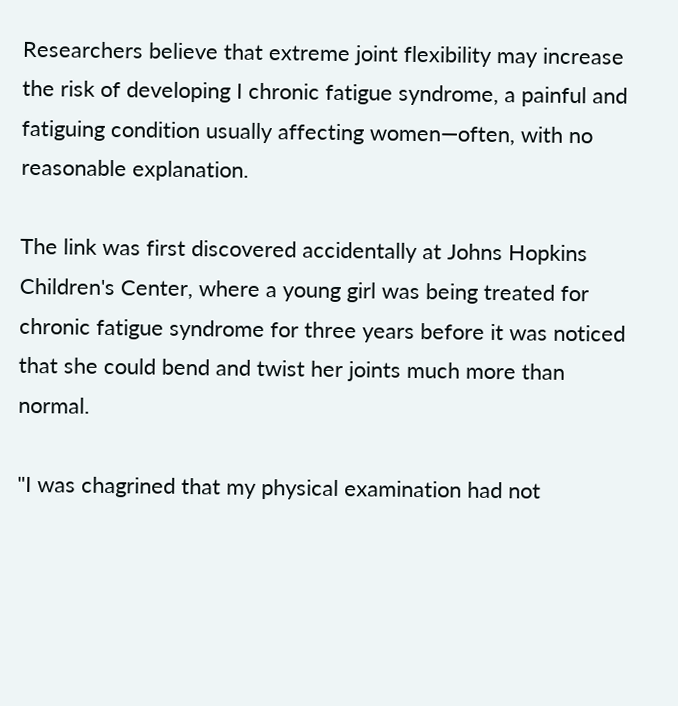Researchers believe that extreme joint flexibility may increase the risk of developing I chronic fatigue syndrome, a painful and fatiguing condition usually affecting women—often, with no reasonable explanation.

The link was first discovered accidentally at Johns Hopkins Children's Center, where a young girl was being treated for chronic fatigue syndrome for three years before it was noticed that she could bend and twist her joints much more than normal.

"I was chagrined that my physical examination had not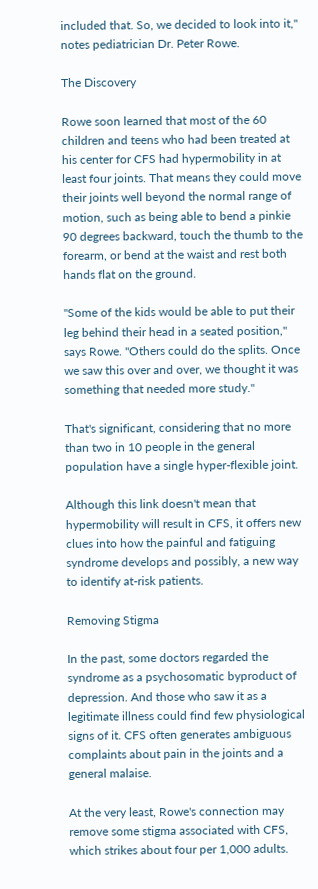included that. So, we decided to look into it," notes pediatrician Dr. Peter Rowe.

The Discovery

Rowe soon learned that most of the 60 children and teens who had been treated at his center for CFS had hypermobility in at least four joints. That means they could move their joints well beyond the normal range of motion, such as being able to bend a pinkie 90 degrees backward, touch the thumb to the forearm, or bend at the waist and rest both hands flat on the ground.

"Some of the kids would be able to put their leg behind their head in a seated position," says Rowe. "Others could do the splits. Once we saw this over and over, we thought it was something that needed more study."

That's significant, considering that no more than two in 10 people in the general population have a single hyper-flexible joint.

Although this link doesn't mean that hypermobility will result in CFS, it offers new clues into how the painful and fatiguing syndrome develops and possibly, a new way to identify at-risk patients.

Removing Stigma

In the past, some doctors regarded the syndrome as a psychosomatic byproduct of depression. And those who saw it as a legitimate illness could find few physiological signs of it. CFS often generates ambiguous complaints about pain in the joints and a general malaise.

At the very least, Rowe's connection may remove some stigma associated with CFS, which strikes about four per 1,000 adults.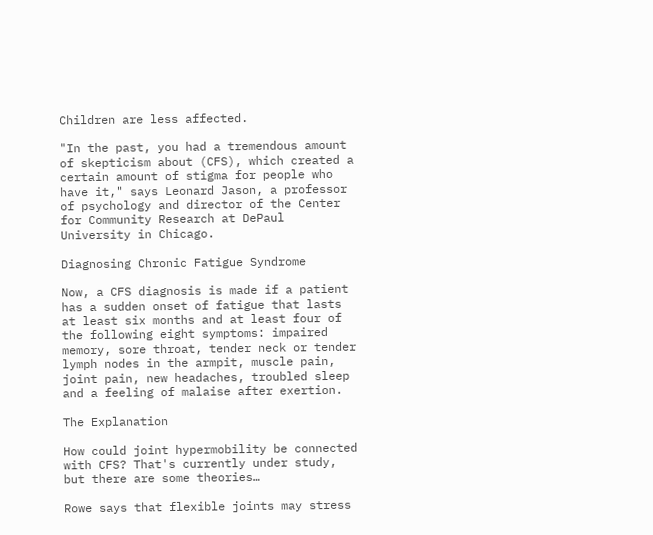Children are less affected.

"In the past, you had a tremendous amount of skepticism about (CFS), which created a certain amount of stigma for people who have it," says Leonard Jason, a professor of psychology and director of the Center for Community Research at DePaul University in Chicago.

Diagnosing Chronic Fatigue Syndrome

Now, a CFS diagnosis is made if a patient has a sudden onset of fatigue that lasts at least six months and at least four of the following eight symptoms: impaired memory, sore throat, tender neck or tender lymph nodes in the armpit, muscle pain, joint pain, new headaches, troubled sleep and a feeling of malaise after exertion.

The Explanation

How could joint hypermobility be connected with CFS? That's currently under study, but there are some theories…

Rowe says that flexible joints may stress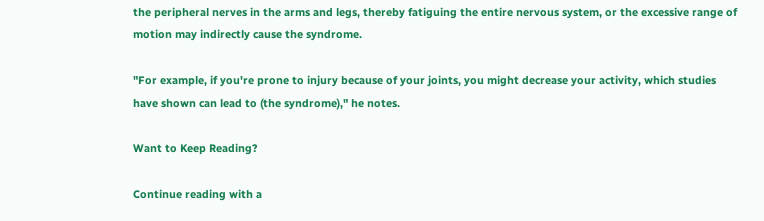the peripheral nerves in the arms and legs, thereby fatiguing the entire nervous system, or the excessive range of motion may indirectly cause the syndrome.

"For example, if you're prone to injury because of your joints, you might decrease your activity, which studies have shown can lead to (the syndrome)," he notes.

Want to Keep Reading?

Continue reading with a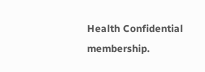Health Confidential membership.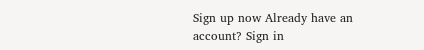Sign up now Already have an account? Sign in